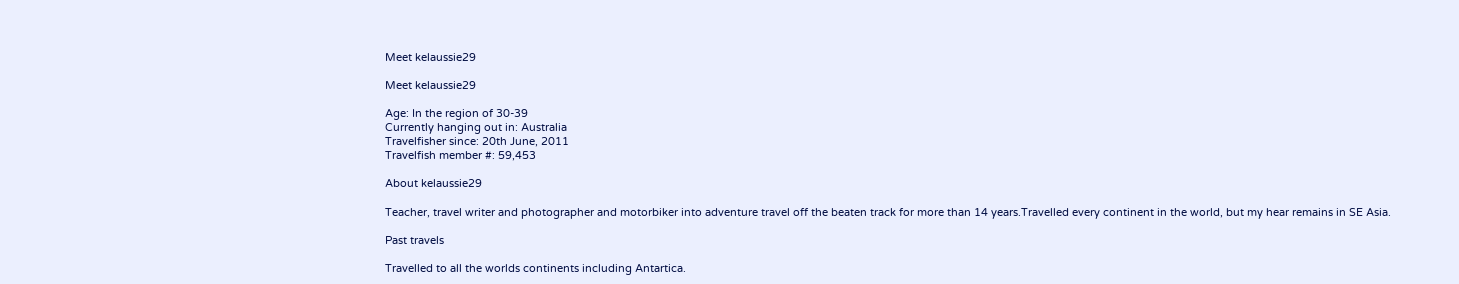Meet kelaussie29

Meet kelaussie29

Age: In the region of 30-39
Currently hanging out in: Australia
Travelfisher since: 20th June, 2011
Travelfish member #: 59,453

About kelaussie29

Teacher, travel writer and photographer and motorbiker into adventure travel off the beaten track for more than 14 years.Travelled every continent in the world, but my hear remains in SE Asia.

Past travels

Travelled to all the worlds continents including Antartica.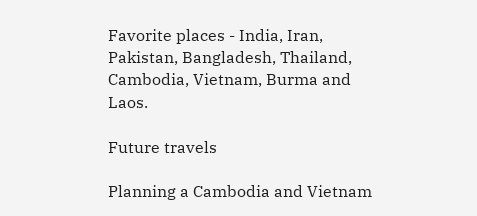Favorite places - India, Iran, Pakistan, Bangladesh, Thailand, Cambodia, Vietnam, Burma and Laos.

Future travels

Planning a Cambodia and Vietnam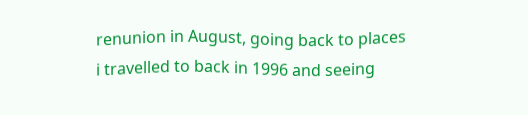renunion in August, going back to places i travelled to back in 1996 and seeing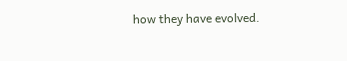how they have evolved.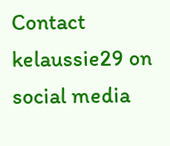Contact kelaussie29 on social media